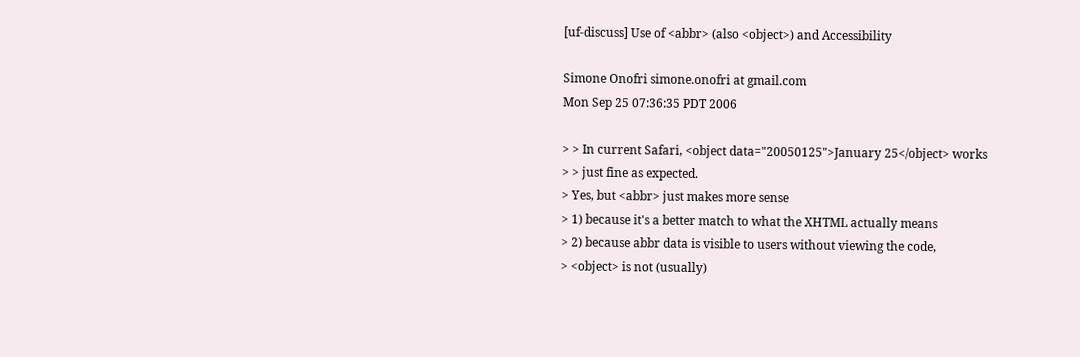[uf-discuss] Use of <abbr> (also <object>) and Accessibility

Simone Onofri simone.onofri at gmail.com
Mon Sep 25 07:36:35 PDT 2006

> > In current Safari, <object data="20050125">January 25</object> works
> > just fine as expected.
> Yes, but <abbr> just makes more sense
> 1) because it's a better match to what the XHTML actually means
> 2) because abbr data is visible to users without viewing the code,
> <object> is not (usually)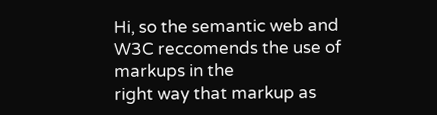Hi, so the semantic web and W3C reccomends the use of markups in the
right way that markup as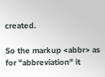created.

So the markup <abbr> as for "abbreviation" it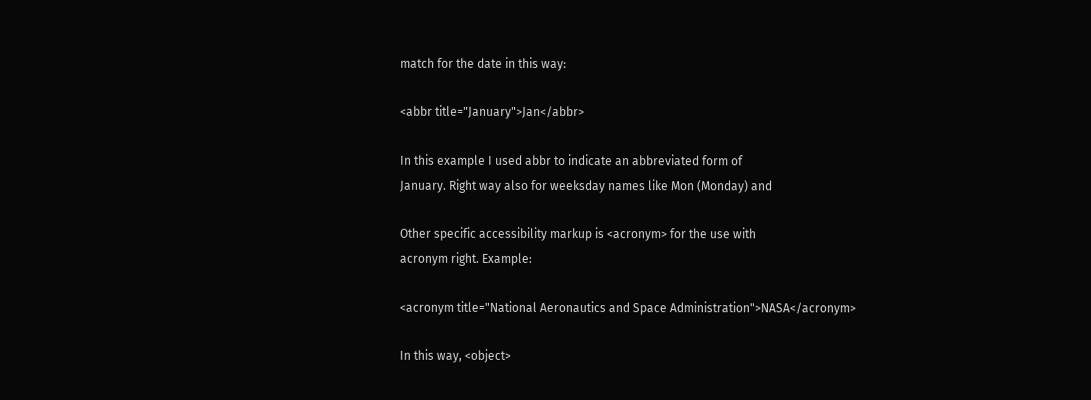match for the date in this way:

<abbr title="January">Jan</abbr>

In this example I used abbr to indicate an abbreviated form of
January. Right way also for weeksday names like Mon (Monday) and

Other specific accessibility markup is <acronym> for the use with
acronym right. Example:

<acronym title="National Aeronautics and Space Administration">NASA</acronym>

In this way, <object>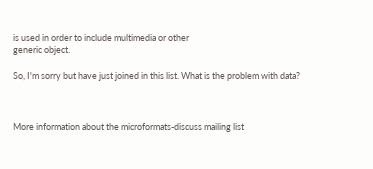is used in order to include multimedia or other
generic object.

So, I'm sorry but have just joined in this list. What is the problem with data?



More information about the microformats-discuss mailing list